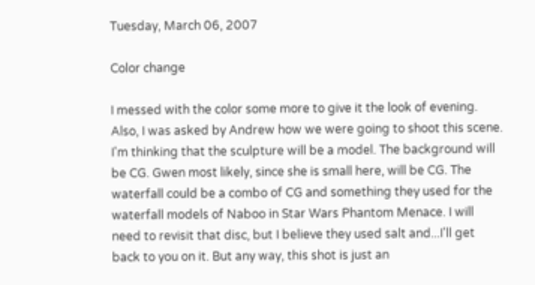Tuesday, March 06, 2007

Color change

I messed with the color some more to give it the look of evening. Also, I was asked by Andrew how we were going to shoot this scene. I'm thinking that the sculpture will be a model. The background will be CG. Gwen most likely, since she is small here, will be CG. The waterfall could be a combo of CG and something they used for the waterfall models of Naboo in Star Wars Phantom Menace. I will need to revisit that disc, but I believe they used salt and...I'll get back to you on it. But any way, this shot is just an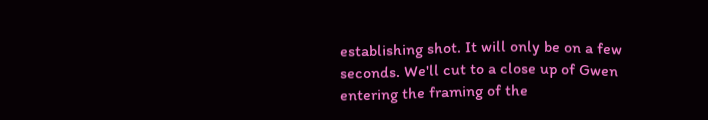establishing shot. It will only be on a few seconds. We'll cut to a close up of Gwen entering the framing of the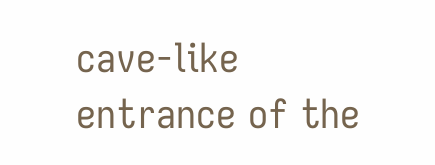cave-like entrance of the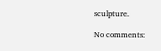sculpture.

No comments: